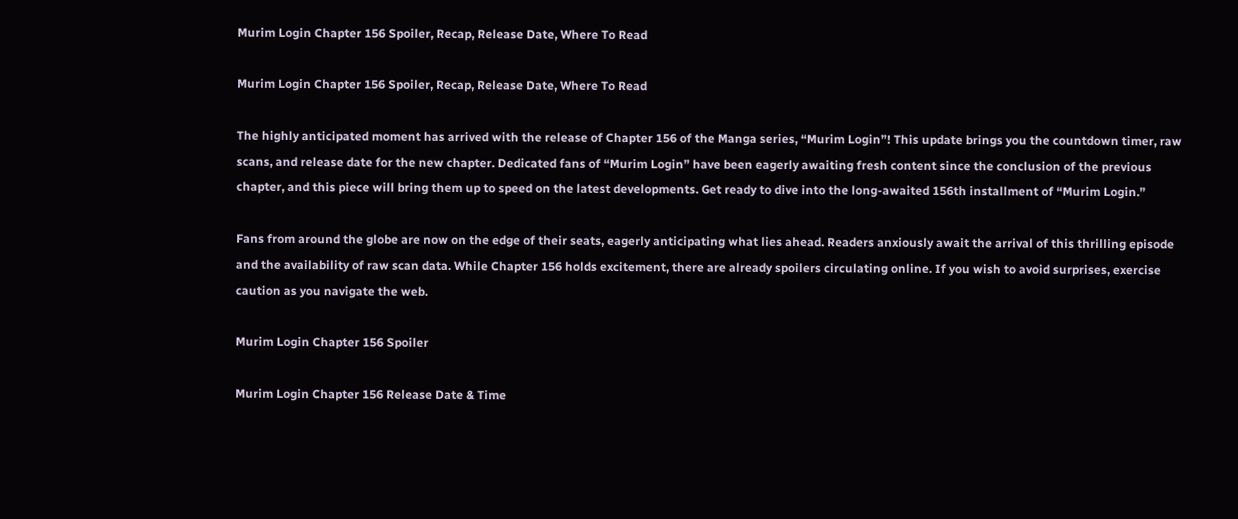Murim Login Chapter 156 Spoiler, Recap, Release Date, Where To Read

Murim Login Chapter 156 Spoiler, Recap, Release Date, Where To Read

The highly anticipated moment has arrived with the release of Chapter 156 of the Manga series, “Murim Login”! This update brings you the countdown timer, raw scans, and release date for the new chapter. Dedicated fans of “Murim Login” have been eagerly awaiting fresh content since the conclusion of the previous chapter, and this piece will bring them up to speed on the latest developments. Get ready to dive into the long-awaited 156th installment of “Murim Login.”

Fans from around the globe are now on the edge of their seats, eagerly anticipating what lies ahead. Readers anxiously await the arrival of this thrilling episode and the availability of raw scan data. While Chapter 156 holds excitement, there are already spoilers circulating online. If you wish to avoid surprises, exercise caution as you navigate the web.

Murim Login Chapter 156 Spoiler

Murim Login Chapter 156 Release Date & Time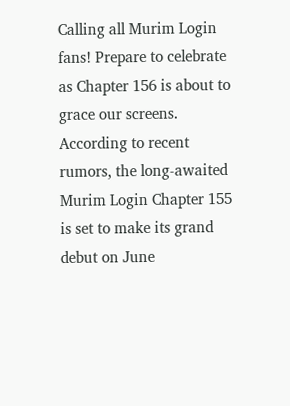Calling all Murim Login fans! Prepare to celebrate as Chapter 156 is about to grace our screens. According to recent rumors, the long-awaited Murim Login Chapter 155 is set to make its grand debut on June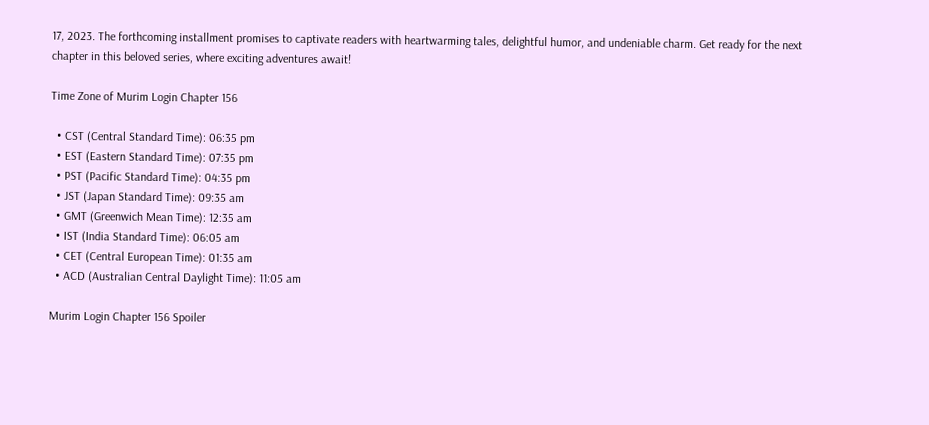17, 2023. The forthcoming installment promises to captivate readers with heartwarming tales, delightful humor, and undeniable charm. Get ready for the next chapter in this beloved series, where exciting adventures await!

Time Zone of Murim Login Chapter 156

  • CST (Central Standard Time): 06:35 pm
  • EST (Eastern Standard Time): 07:35 pm
  • PST (Pacific Standard Time): 04:35 pm
  • JST (Japan Standard Time): 09:35 am
  • GMT (Greenwich Mean Time): 12:35 am
  • IST (India Standard Time): 06:05 am
  • CET (Central European Time): 01:35 am
  • ACD (Australian Central Daylight Time): 11:05 am

Murim Login Chapter 156 Spoiler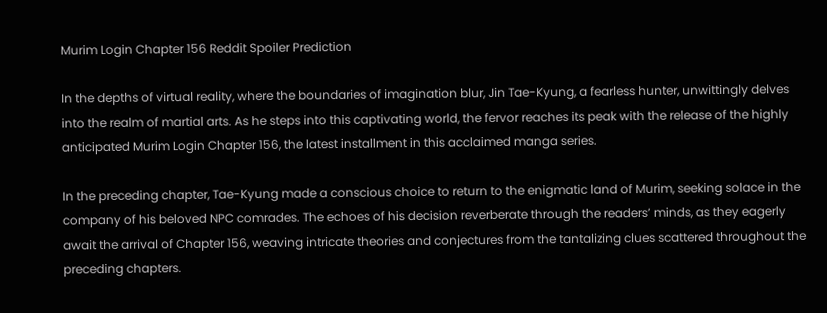Murim Login Chapter 156 Reddit Spoiler Prediction

In the depths of virtual reality, where the boundaries of imagination blur, Jin Tae-Kyung, a fearless hunter, unwittingly delves into the realm of martial arts. As he steps into this captivating world, the fervor reaches its peak with the release of the highly anticipated Murim Login Chapter 156, the latest installment in this acclaimed manga series.

In the preceding chapter, Tae-Kyung made a conscious choice to return to the enigmatic land of Murim, seeking solace in the company of his beloved NPC comrades. The echoes of his decision reverberate through the readers’ minds, as they eagerly await the arrival of Chapter 156, weaving intricate theories and conjectures from the tantalizing clues scattered throughout the preceding chapters.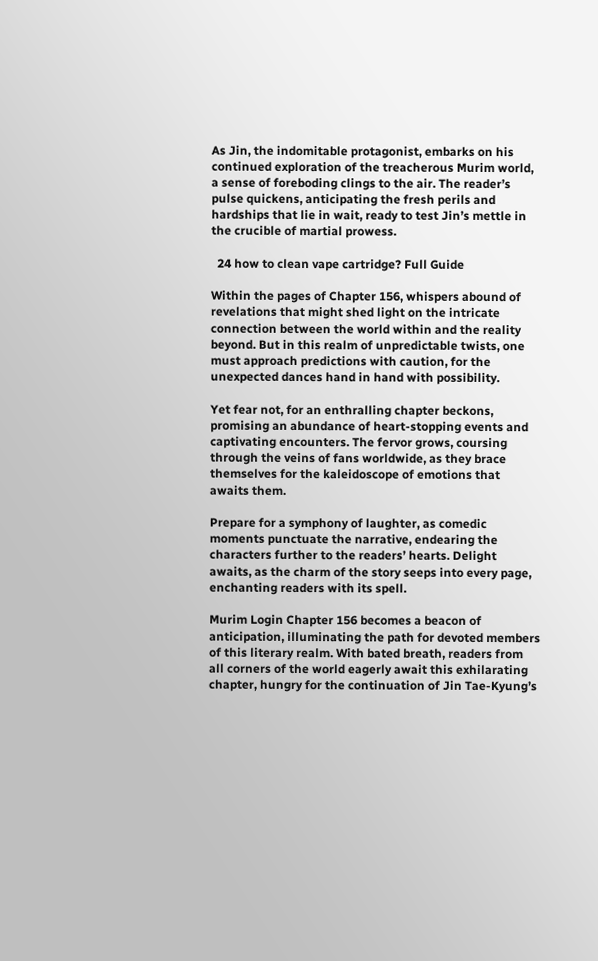As Jin, the indomitable protagonist, embarks on his continued exploration of the treacherous Murim world, a sense of foreboding clings to the air. The reader’s pulse quickens, anticipating the fresh perils and hardships that lie in wait, ready to test Jin’s mettle in the crucible of martial prowess.

  24 how to clean vape cartridge? Full Guide

Within the pages of Chapter 156, whispers abound of revelations that might shed light on the intricate connection between the world within and the reality beyond. But in this realm of unpredictable twists, one must approach predictions with caution, for the unexpected dances hand in hand with possibility.

Yet fear not, for an enthralling chapter beckons, promising an abundance of heart-stopping events and captivating encounters. The fervor grows, coursing through the veins of fans worldwide, as they brace themselves for the kaleidoscope of emotions that awaits them.

Prepare for a symphony of laughter, as comedic moments punctuate the narrative, endearing the characters further to the readers’ hearts. Delight awaits, as the charm of the story seeps into every page, enchanting readers with its spell.

Murim Login Chapter 156 becomes a beacon of anticipation, illuminating the path for devoted members of this literary realm. With bated breath, readers from all corners of the world eagerly await this exhilarating chapter, hungry for the continuation of Jin Tae-Kyung’s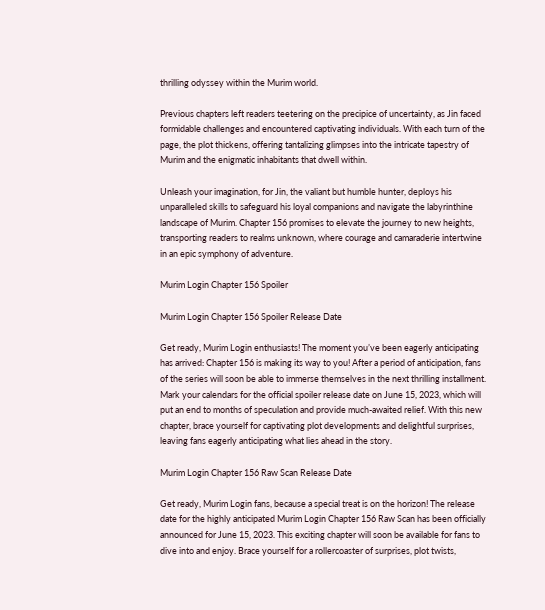thrilling odyssey within the Murim world.

Previous chapters left readers teetering on the precipice of uncertainty, as Jin faced formidable challenges and encountered captivating individuals. With each turn of the page, the plot thickens, offering tantalizing glimpses into the intricate tapestry of Murim and the enigmatic inhabitants that dwell within.

Unleash your imagination, for Jin, the valiant but humble hunter, deploys his unparalleled skills to safeguard his loyal companions and navigate the labyrinthine landscape of Murim. Chapter 156 promises to elevate the journey to new heights, transporting readers to realms unknown, where courage and camaraderie intertwine in an epic symphony of adventure.

Murim Login Chapter 156 Spoiler

Murim Login Chapter 156 Spoiler Release Date

Get ready, Murim Login enthusiasts! The moment you’ve been eagerly anticipating has arrived: Chapter 156 is making its way to you! After a period of anticipation, fans of the series will soon be able to immerse themselves in the next thrilling installment. Mark your calendars for the official spoiler release date on June 15, 2023, which will put an end to months of speculation and provide much-awaited relief. With this new chapter, brace yourself for captivating plot developments and delightful surprises, leaving fans eagerly anticipating what lies ahead in the story.

Murim Login Chapter 156 Raw Scan Release Date

Get ready, Murim Login fans, because a special treat is on the horizon! The release date for the highly anticipated Murim Login Chapter 156 Raw Scan has been officially announced for June 15, 2023. This exciting chapter will soon be available for fans to dive into and enjoy. Brace yourself for a rollercoaster of surprises, plot twists,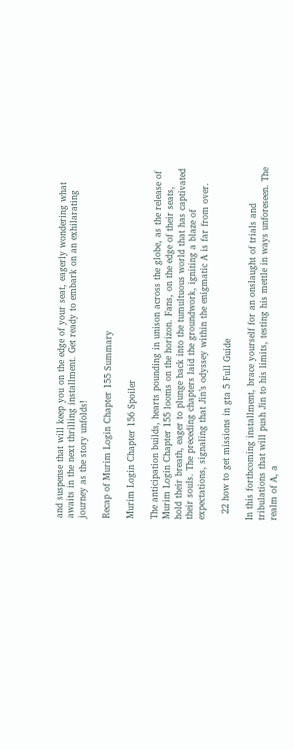and suspense that will keep you on the edge of your seat, eagerly wondering what awaits in the next thrilling installment. Get ready to embark on an exhilarating journey as the story unfolds!

Recap of Murim Login Chapter 155 Summary

Murim Login Chapter 156 Spoiler

The anticipation builds, hearts pounding in unison across the globe, as the release of Murim Login Chapter 155 looms on the horizon. Fans, on the edge of their seats, hold their breath, eager to plunge back into the tumultuous world that has captivated their souls. The preceding chapters laid the groundwork, igniting a blaze of expectations, signaling that Jin’s odyssey within the enigmatic A is far from over.

  22 how to get missions in gta 5 Full Guide

In this forthcoming installment, brace yourself for an onslaught of trials and tribulations that will push Jin to his limits, testing his mettle in ways unforeseen. The realm of A, a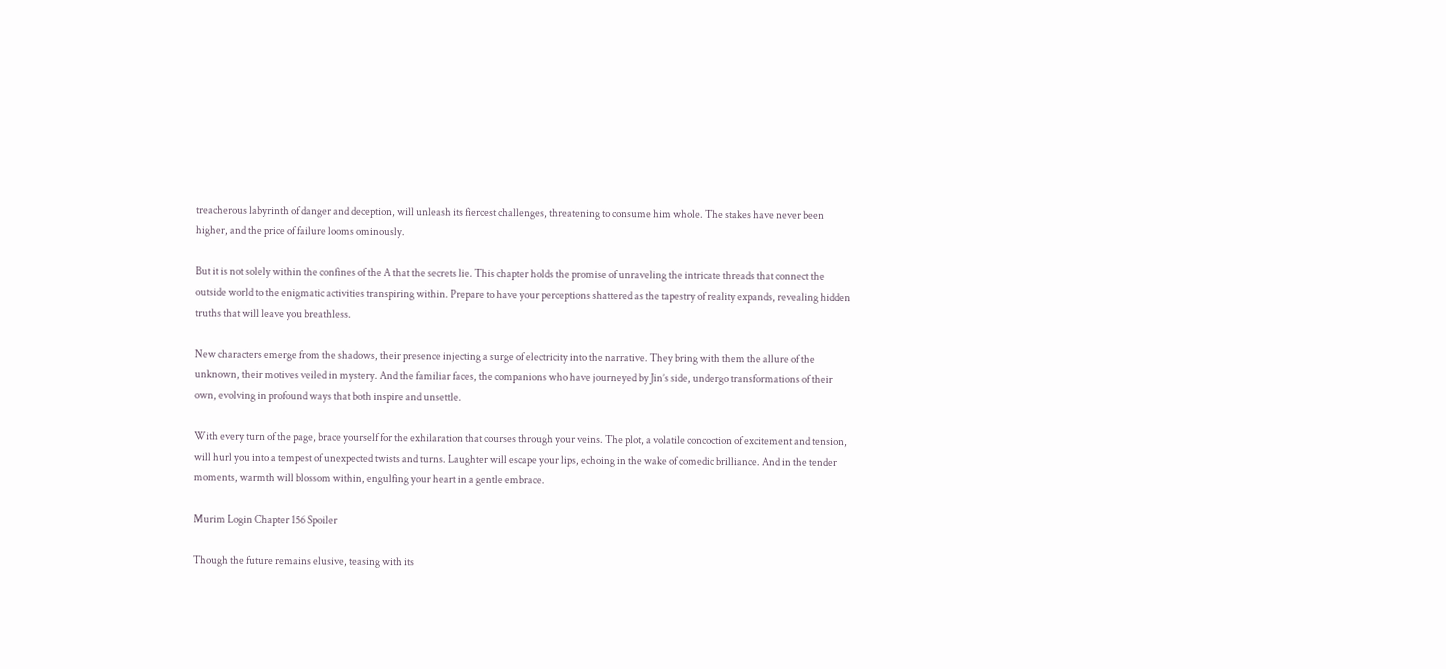treacherous labyrinth of danger and deception, will unleash its fiercest challenges, threatening to consume him whole. The stakes have never been higher, and the price of failure looms ominously.

But it is not solely within the confines of the A that the secrets lie. This chapter holds the promise of unraveling the intricate threads that connect the outside world to the enigmatic activities transpiring within. Prepare to have your perceptions shattered as the tapestry of reality expands, revealing hidden truths that will leave you breathless.

New characters emerge from the shadows, their presence injecting a surge of electricity into the narrative. They bring with them the allure of the unknown, their motives veiled in mystery. And the familiar faces, the companions who have journeyed by Jin’s side, undergo transformations of their own, evolving in profound ways that both inspire and unsettle.

With every turn of the page, brace yourself for the exhilaration that courses through your veins. The plot, a volatile concoction of excitement and tension, will hurl you into a tempest of unexpected twists and turns. Laughter will escape your lips, echoing in the wake of comedic brilliance. And in the tender moments, warmth will blossom within, engulfing your heart in a gentle embrace.

Murim Login Chapter 156 Spoiler

Though the future remains elusive, teasing with its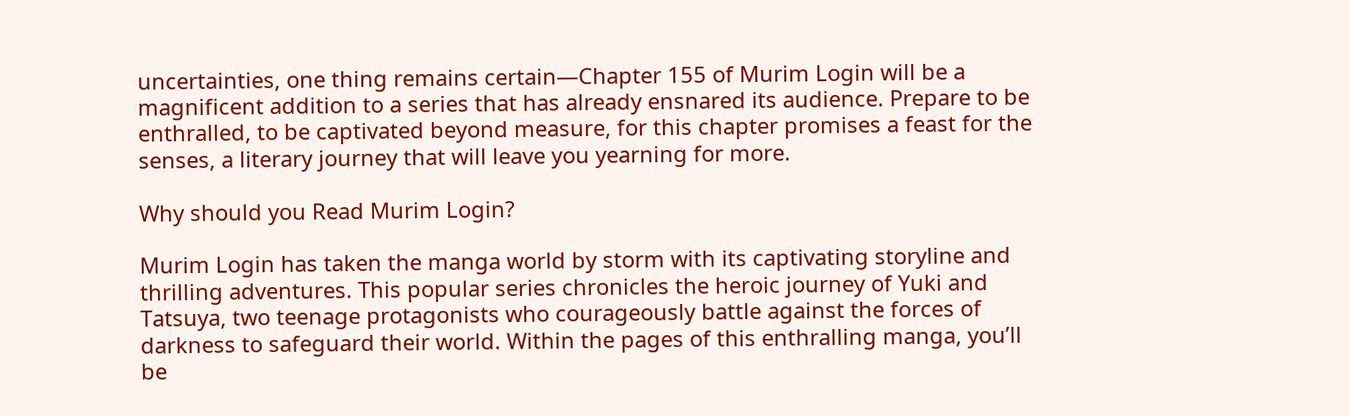uncertainties, one thing remains certain—Chapter 155 of Murim Login will be a magnificent addition to a series that has already ensnared its audience. Prepare to be enthralled, to be captivated beyond measure, for this chapter promises a feast for the senses, a literary journey that will leave you yearning for more.

Why should you Read Murim Login?

Murim Login has taken the manga world by storm with its captivating storyline and thrilling adventures. This popular series chronicles the heroic journey of Yuki and Tatsuya, two teenage protagonists who courageously battle against the forces of darkness to safeguard their world. Within the pages of this enthralling manga, you’ll be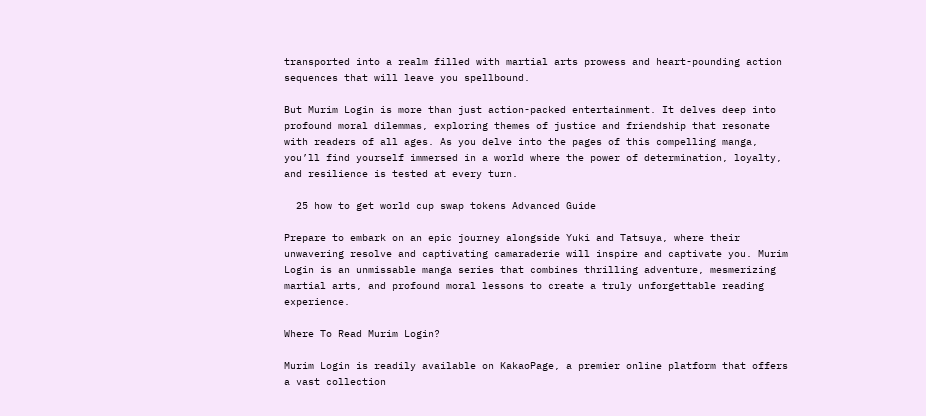transported into a realm filled with martial arts prowess and heart-pounding action sequences that will leave you spellbound.

But Murim Login is more than just action-packed entertainment. It delves deep into profound moral dilemmas, exploring themes of justice and friendship that resonate with readers of all ages. As you delve into the pages of this compelling manga, you’ll find yourself immersed in a world where the power of determination, loyalty, and resilience is tested at every turn.

  25 how to get world cup swap tokens Advanced Guide

Prepare to embark on an epic journey alongside Yuki and Tatsuya, where their unwavering resolve and captivating camaraderie will inspire and captivate you. Murim Login is an unmissable manga series that combines thrilling adventure, mesmerizing martial arts, and profound moral lessons to create a truly unforgettable reading experience.

Where To Read Murim Login?

Murim Login is readily available on KakaoPage, a premier online platform that offers a vast collection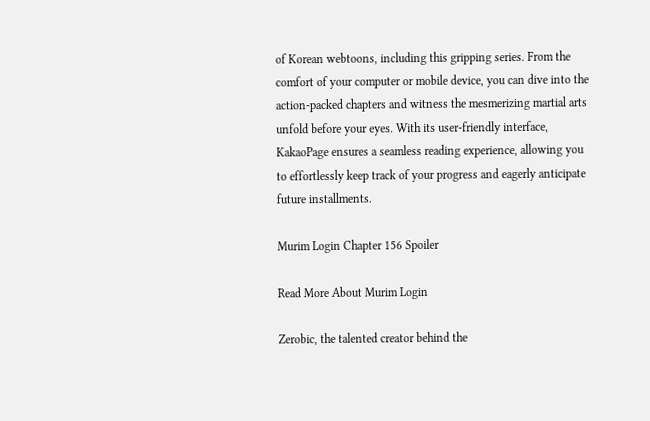of Korean webtoons, including this gripping series. From the comfort of your computer or mobile device, you can dive into the action-packed chapters and witness the mesmerizing martial arts unfold before your eyes. With its user-friendly interface, KakaoPage ensures a seamless reading experience, allowing you to effortlessly keep track of your progress and eagerly anticipate future installments.

Murim Login Chapter 156 Spoiler

Read More About Murim Login

Zerobic, the talented creator behind the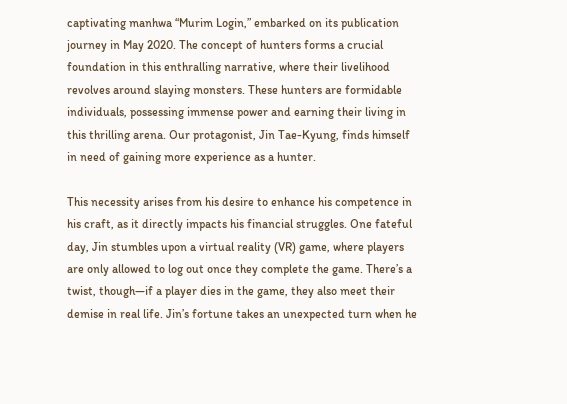captivating manhwa “Murim Login,” embarked on its publication journey in May 2020. The concept of hunters forms a crucial foundation in this enthralling narrative, where their livelihood revolves around slaying monsters. These hunters are formidable individuals, possessing immense power and earning their living in this thrilling arena. Our protagonist, Jin Tae-Kyung, finds himself in need of gaining more experience as a hunter.

This necessity arises from his desire to enhance his competence in his craft, as it directly impacts his financial struggles. One fateful day, Jin stumbles upon a virtual reality (VR) game, where players are only allowed to log out once they complete the game. There’s a twist, though—if a player dies in the game, they also meet their demise in real life. Jin’s fortune takes an unexpected turn when he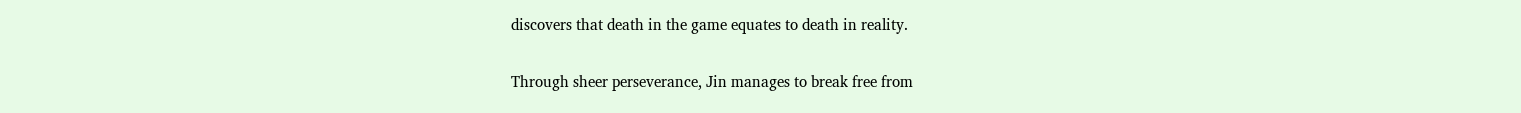discovers that death in the game equates to death in reality.

Through sheer perseverance, Jin manages to break free from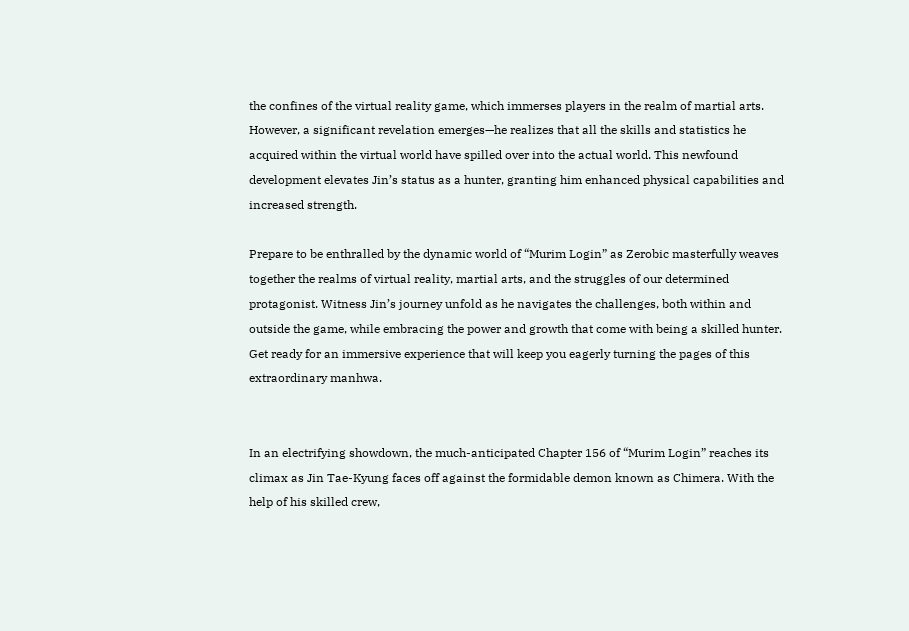the confines of the virtual reality game, which immerses players in the realm of martial arts. However, a significant revelation emerges—he realizes that all the skills and statistics he acquired within the virtual world have spilled over into the actual world. This newfound development elevates Jin’s status as a hunter, granting him enhanced physical capabilities and increased strength.

Prepare to be enthralled by the dynamic world of “Murim Login” as Zerobic masterfully weaves together the realms of virtual reality, martial arts, and the struggles of our determined protagonist. Witness Jin’s journey unfold as he navigates the challenges, both within and outside the game, while embracing the power and growth that come with being a skilled hunter. Get ready for an immersive experience that will keep you eagerly turning the pages of this extraordinary manhwa.


In an electrifying showdown, the much-anticipated Chapter 156 of “Murim Login” reaches its climax as Jin Tae-Kyung faces off against the formidable demon known as Chimera. With the help of his skilled crew,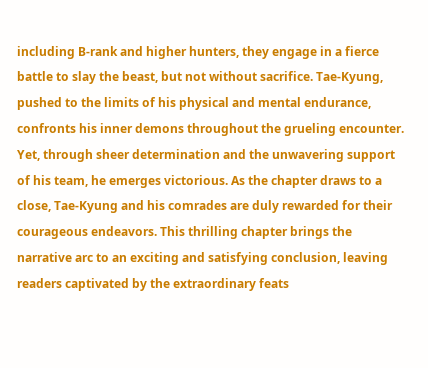including B-rank and higher hunters, they engage in a fierce battle to slay the beast, but not without sacrifice. Tae-Kyung, pushed to the limits of his physical and mental endurance, confronts his inner demons throughout the grueling encounter. Yet, through sheer determination and the unwavering support of his team, he emerges victorious. As the chapter draws to a close, Tae-Kyung and his comrades are duly rewarded for their courageous endeavors. This thrilling chapter brings the narrative arc to an exciting and satisfying conclusion, leaving readers captivated by the extraordinary feats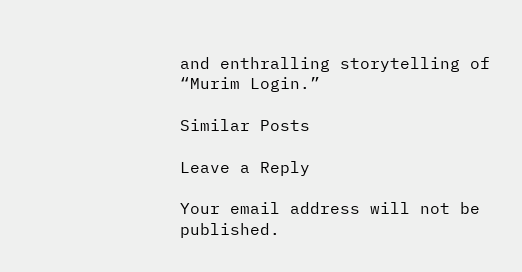and enthralling storytelling of “Murim Login.”

Similar Posts

Leave a Reply

Your email address will not be published.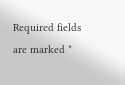Required fields are marked *